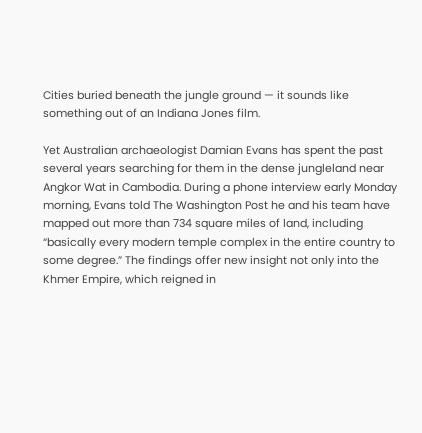Cities buried beneath the jungle ground — it sounds like something out of an Indiana Jones film.

Yet Australian archaeologist Damian Evans has spent the past several years searching for them in the dense jungleland near Angkor Wat in Cambodia. During a phone interview early Monday morning, Evans told The Washington Post he and his team have mapped out more than 734 square miles of land, including “basically every modern temple complex in the entire country to some degree.” The findings offer new insight not only into the Khmer Empire, which reigned in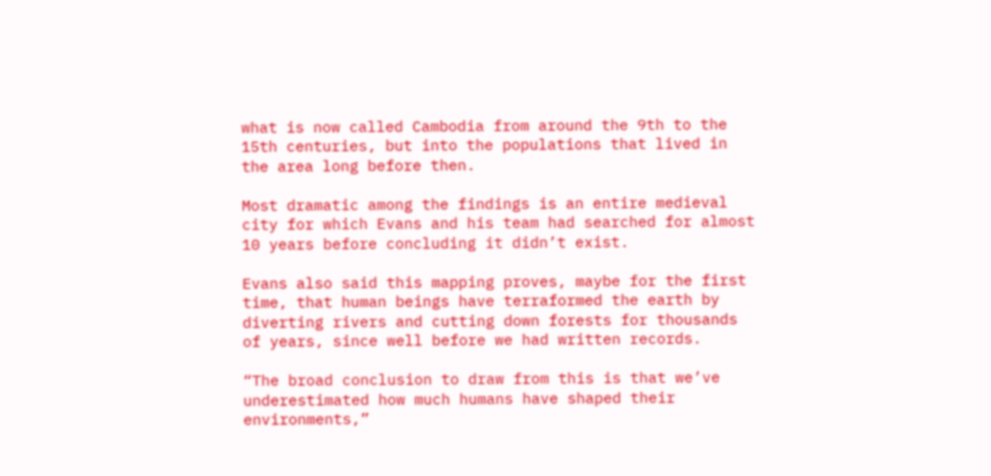what is now called Cambodia from around the 9th to the 15th centuries, but into the populations that lived in the area long before then.

Most dramatic among the findings is an entire medieval city for which Evans and his team had searched for almost 10 years before concluding it didn’t exist.

Evans also said this mapping proves, maybe for the first time, that human beings have terraformed the earth by diverting rivers and cutting down forests for thousands of years, since well before we had written records.

“The broad conclusion to draw from this is that we’ve underestimated how much humans have shaped their environments,”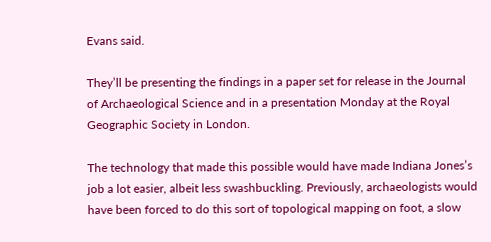Evans said.

They’ll be presenting the findings in a paper set for release in the Journal of Archaeological Science and in a presentation Monday at the Royal Geographic Society in London.

The technology that made this possible would have made Indiana Jones’s job a lot easier, albeit less swashbuckling. Previously, archaeologists would have been forced to do this sort of topological mapping on foot, a slow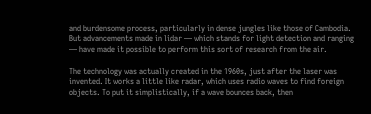and burdensome process, particularly in dense jungles like those of Cambodia. But advancements made in lidar — which stands for light detection and ranging — have made it possible to perform this sort of research from the air.

The technology was actually created in the 1960s, just after the laser was invented. It works a little like radar, which uses radio waves to find foreign objects. To put it simplistically, if a wave bounces back, then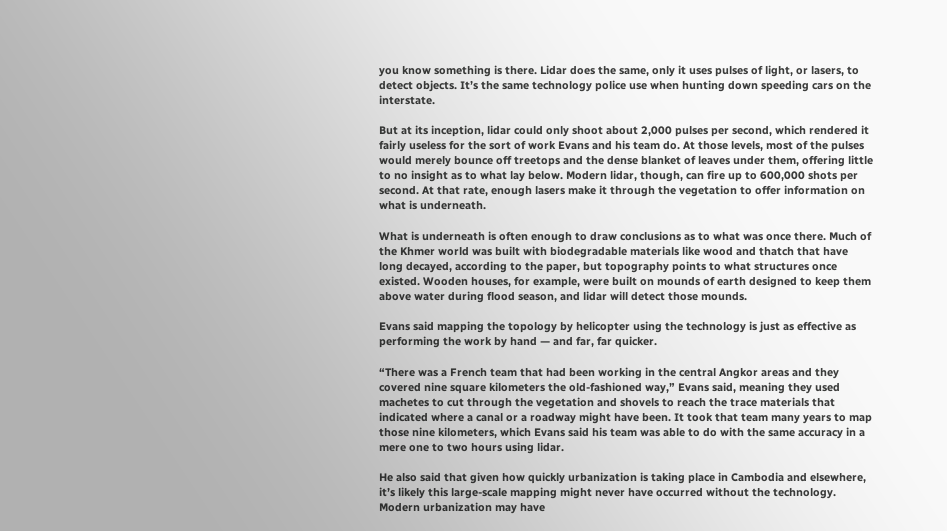you know something is there. Lidar does the same, only it uses pulses of light, or lasers, to detect objects. It’s the same technology police use when hunting down speeding cars on the interstate.

But at its inception, lidar could only shoot about 2,000 pulses per second, which rendered it fairly useless for the sort of work Evans and his team do. At those levels, most of the pulses would merely bounce off treetops and the dense blanket of leaves under them, offering little to no insight as to what lay below. Modern lidar, though, can fire up to 600,000 shots per second. At that rate, enough lasers make it through the vegetation to offer information on what is underneath.

What is underneath is often enough to draw conclusions as to what was once there. Much of the Khmer world was built with biodegradable materials like wood and thatch that have long decayed, according to the paper, but topography points to what structures once existed. Wooden houses, for example, were built on mounds of earth designed to keep them above water during flood season, and lidar will detect those mounds.

Evans said mapping the topology by helicopter using the technology is just as effective as performing the work by hand — and far, far quicker.

“There was a French team that had been working in the central Angkor areas and they covered nine square kilometers the old-fashioned way,” Evans said, meaning they used machetes to cut through the vegetation and shovels to reach the trace materials that indicated where a canal or a roadway might have been. It took that team many years to map those nine kilometers, which Evans said his team was able to do with the same accuracy in a mere one to two hours using lidar.

He also said that given how quickly urbanization is taking place in Cambodia and elsewhere, it’s likely this large-scale mapping might never have occurred without the technology. Modern urbanization may have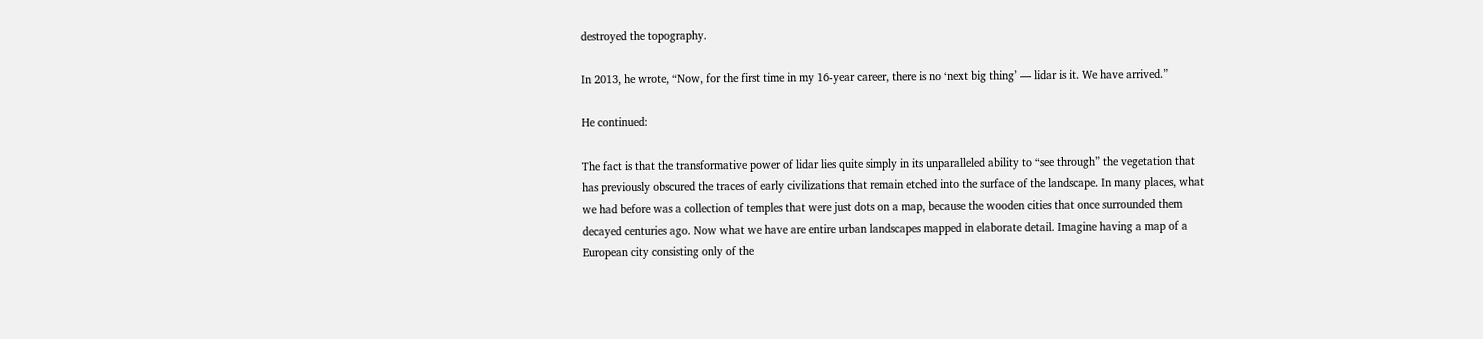destroyed the topography.

In 2013, he wrote, “Now, for the first time in my 16-year career, there is no ‘next big thing’ — lidar is it. We have arrived.”

He continued:

The fact is that the transformative power of lidar lies quite simply in its unparalleled ability to “see through” the vegetation that has previously obscured the traces of early civilizations that remain etched into the surface of the landscape. In many places, what we had before was a collection of temples that were just dots on a map, because the wooden cities that once surrounded them decayed centuries ago. Now what we have are entire urban landscapes mapped in elaborate detail. Imagine having a map of a European city consisting only of the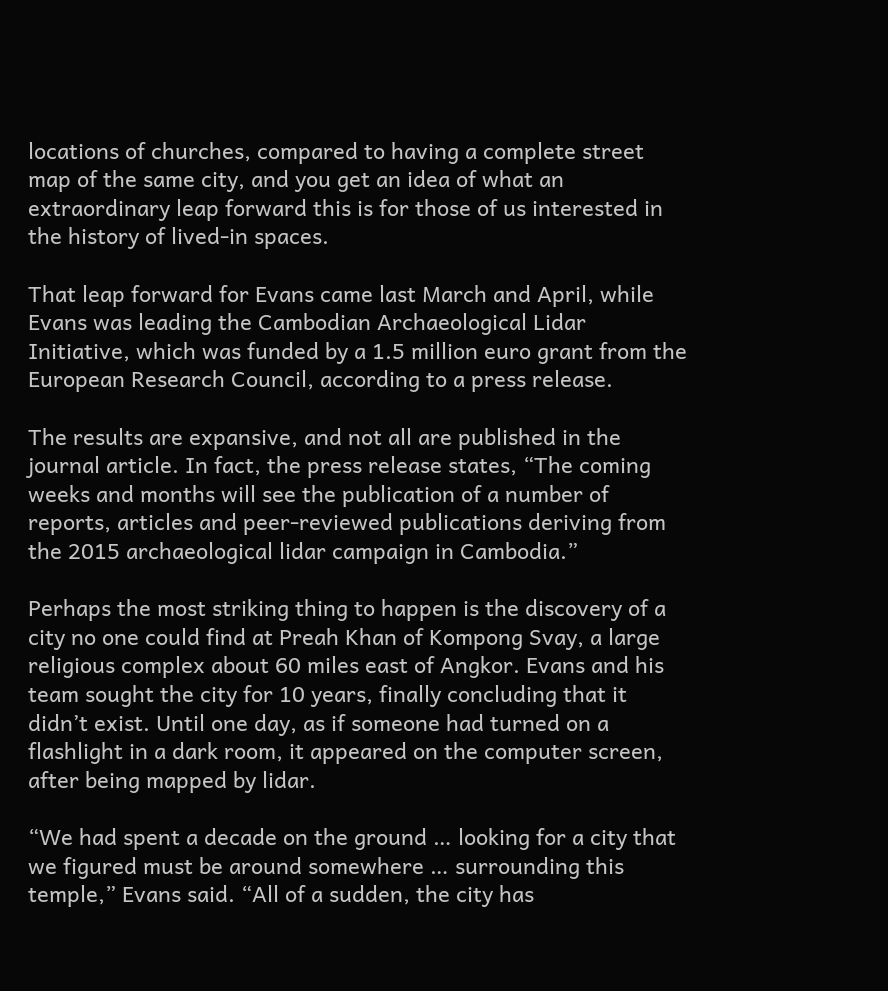locations of churches, compared to having a complete street map of the same city, and you get an idea of what an extraordinary leap forward this is for those of us interested in the history of lived-in spaces.

That leap forward for Evans came last March and April, while Evans was leading the Cambodian Archaeological Lidar Initiative, which was funded by a 1.5 million euro grant from the European Research Council, according to a press release.

The results are expansive, and not all are published in the journal article. In fact, the press release states, “The coming weeks and months will see the publication of a number of reports, articles and peer-reviewed publications deriving from the 2015 archaeological lidar campaign in Cambodia.”

Perhaps the most striking thing to happen is the discovery of a city no one could find at Preah Khan of Kompong Svay, a large religious complex about 60 miles east of Angkor. Evans and his team sought the city for 10 years, finally concluding that it didn’t exist. Until one day, as if someone had turned on a flashlight in a dark room, it appeared on the computer screen, after being mapped by lidar.

“We had spent a decade on the ground … looking for a city that we figured must be around somewhere … surrounding this temple,” Evans said. “All of a sudden, the city has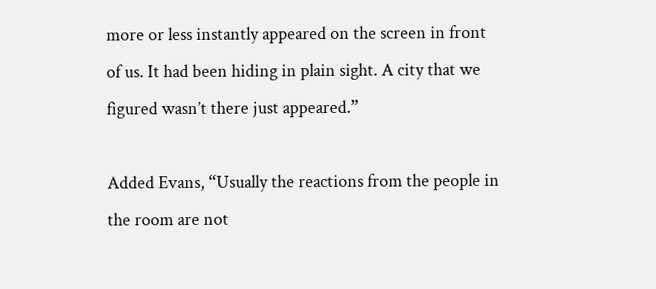more or less instantly appeared on the screen in front of us. It had been hiding in plain sight. A city that we figured wasn’t there just appeared.”

Added Evans, “Usually the reactions from the people in the room are not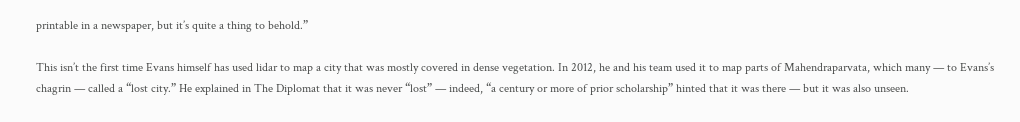printable in a newspaper, but it’s quite a thing to behold.”

This isn’t the first time Evans himself has used lidar to map a city that was mostly covered in dense vegetation. In 2012, he and his team used it to map parts of Mahendraparvata, which many — to Evans’s chagrin — called a “lost city.” He explained in The Diplomat that it was never “lost” — indeed, “a century or more of prior scholarship” hinted that it was there — but it was also unseen.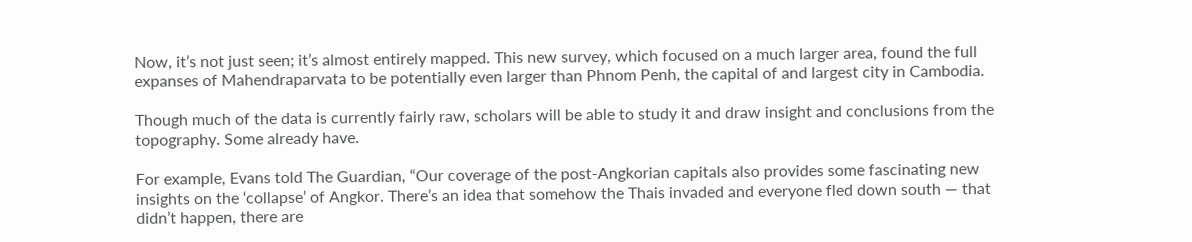Now, it’s not just seen; it’s almost entirely mapped. This new survey, which focused on a much larger area, found the full expanses of Mahendraparvata to be potentially even larger than Phnom Penh, the capital of and largest city in Cambodia.

Though much of the data is currently fairly raw, scholars will be able to study it and draw insight and conclusions from the topography. Some already have.

For example, Evans told The Guardian, “Our coverage of the post-Angkorian capitals also provides some fascinating new insights on the ‘collapse’ of Angkor. There’s an idea that somehow the Thais invaded and everyone fled down south — that didn’t happen, there are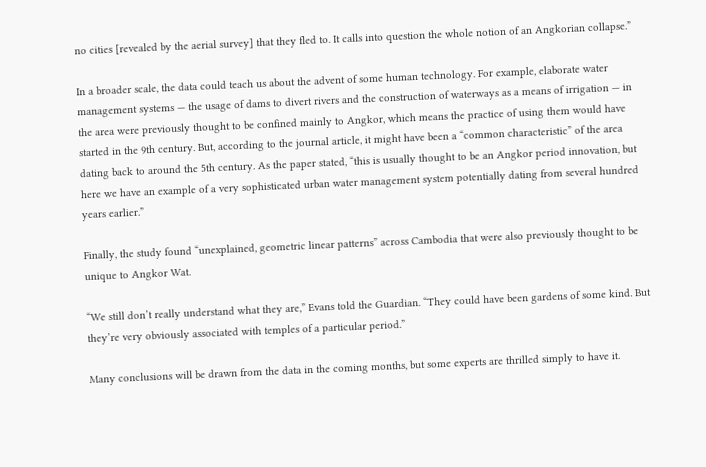no cities [revealed by the aerial survey] that they fled to. It calls into question the whole notion of an Angkorian collapse.”

In a broader scale, the data could teach us about the advent of some human technology. For example, elaborate water management systems — the usage of dams to divert rivers and the construction of waterways as a means of irrigation — in the area were previously thought to be confined mainly to Angkor, which means the practice of using them would have started in the 9th century. But, according to the journal article, it might have been a “common characteristic” of the area dating back to around the 5th century. As the paper stated, “this is usually thought to be an Angkor period innovation, but here we have an example of a very sophisticated urban water management system potentially dating from several hundred years earlier.”

Finally, the study found “unexplained, geometric linear patterns” across Cambodia that were also previously thought to be unique to Angkor Wat.

“We still don’t really understand what they are,” Evans told the Guardian. “They could have been gardens of some kind. But they’re very obviously associated with temples of a particular period.”

Many conclusions will be drawn from the data in the coming months, but some experts are thrilled simply to have it.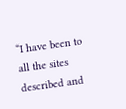“I have been to all the sites described and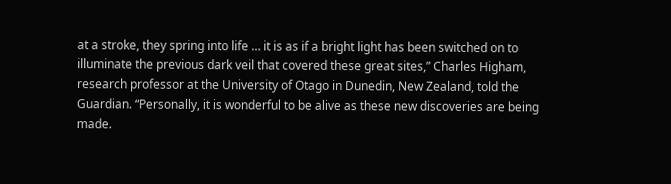at a stroke, they spring into life … it is as if a bright light has been switched on to illuminate the previous dark veil that covered these great sites,” Charles Higham, research professor at the University of Otago in Dunedin, New Zealand, told the Guardian. “Personally, it is wonderful to be alive as these new discoveries are being made.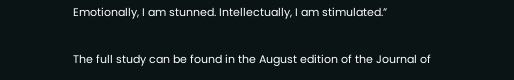Emotionally, I am stunned. Intellectually, I am stimulated.”

The full study can be found in the August edition of the Journal of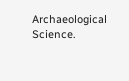Archaeological Science.